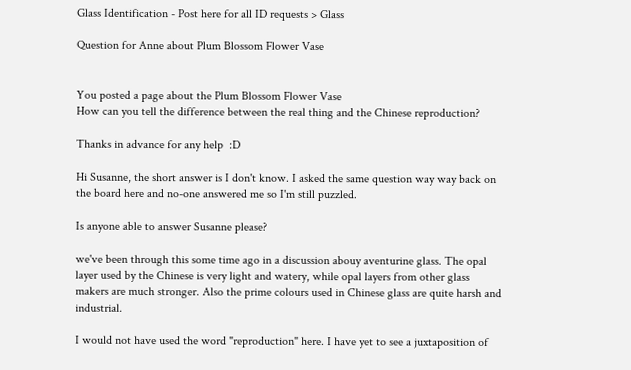Glass Identification - Post here for all ID requests > Glass

Question for Anne about Plum Blossom Flower Vase


You posted a page about the Plum Blossom Flower Vase
How can you tell the difference between the real thing and the Chinese reproduction?

Thanks in advance for any help  :D

Hi Susanne, the short answer is I don't know. I asked the same question way way back on the board here and no-one answered me so I'm still puzzled.

Is anyone able to answer Susanne please?

we've been through this some time ago in a discussion abouy aventurine glass. The opal layer used by the Chinese is very light and watery, while opal layers from other glass makers are much stronger. Also the prime colours used in Chinese glass are quite harsh and industrial.

I would not have used the word "reproduction" here. I have yet to see a juxtaposition of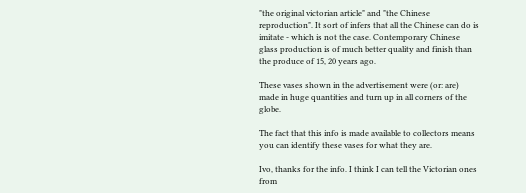"the original victorian article" and "the Chinese reproduction". It sort of infers that all the Chinese can do is imitate - which is not the case. Contemporary Chinese glass production is of much better quality and finish than the produce of 15, 20 years ago.

These vases shown in the advertisement were (or: are) made in huge quantities and turn up in all corners of the globe.

The fact that this info is made available to collectors means you can identify these vases for what they are.

Ivo, thanks for the info. I think I can tell the Victorian ones from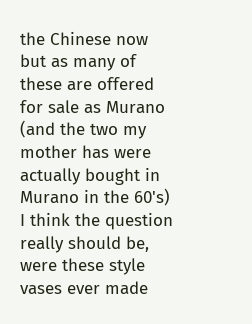the Chinese now but as many of these are offered for sale as Murano (and the two my mother has were actually bought in Murano in the 60's) I think the question really should be, were these style vases ever made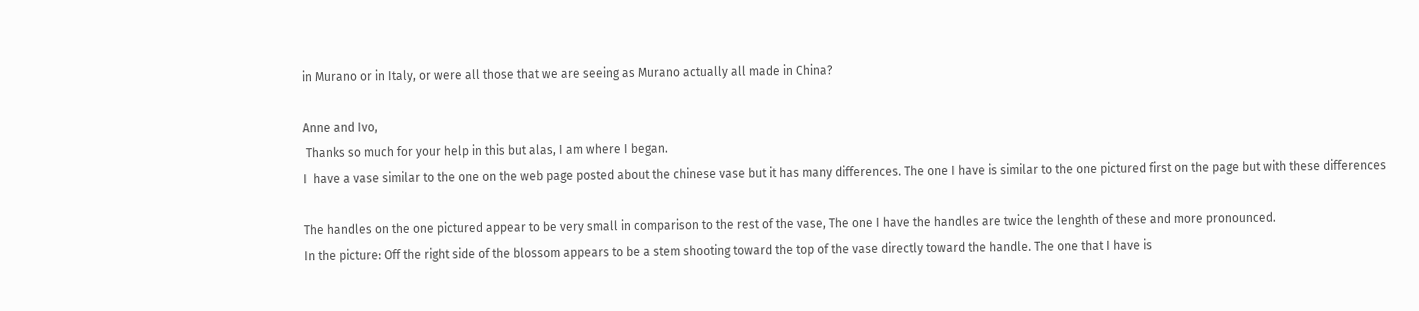in Murano or in Italy, or were all those that we are seeing as Murano actually all made in China?

Anne and Ivo,
 Thanks so much for your help in this but alas, I am where I began.
I  have a vase similar to the one on the web page posted about the chinese vase but it has many differences. The one I have is similar to the one pictured first on the page but with these differences

The handles on the one pictured appear to be very small in comparison to the rest of the vase, The one I have the handles are twice the lenghth of these and more pronounced.
In the picture: Off the right side of the blossom appears to be a stem shooting toward the top of the vase directly toward the handle. The one that I have is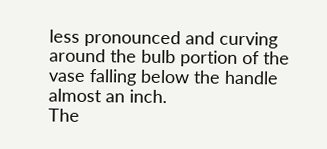less pronounced and curving around the bulb portion of the vase falling below the handle almost an inch.
The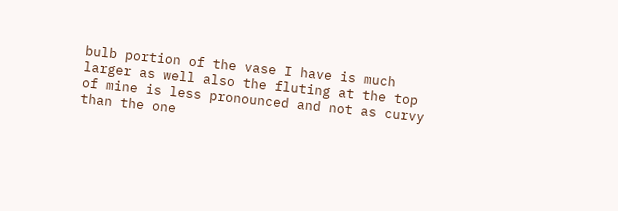bulb portion of the vase I have is much larger as well also the fluting at the top of mine is less pronounced and not as curvy than the one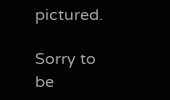pictured.

Sorry to be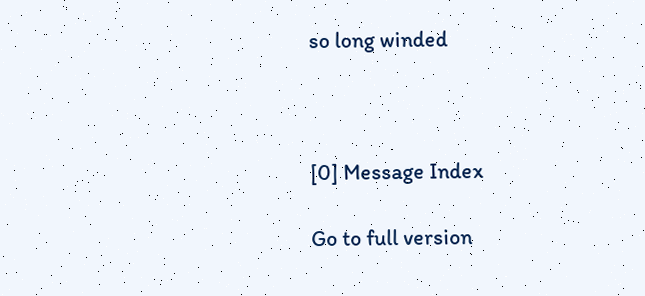so long winded



[0] Message Index

Go to full version